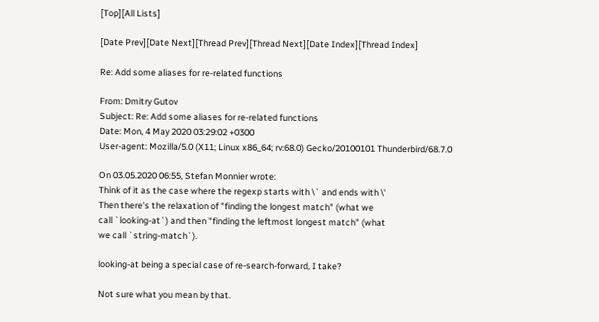[Top][All Lists]

[Date Prev][Date Next][Thread Prev][Thread Next][Date Index][Thread Index]

Re: Add some aliases for re-related functions

From: Dmitry Gutov
Subject: Re: Add some aliases for re-related functions
Date: Mon, 4 May 2020 03:29:02 +0300
User-agent: Mozilla/5.0 (X11; Linux x86_64; rv:68.0) Gecko/20100101 Thunderbird/68.7.0

On 03.05.2020 06:55, Stefan Monnier wrote:
Think of it as the case where the regexp starts with \` and ends with \'
Then there's the relaxation of "finding the longest match" (what we
call `looking-at`) and then "finding the leftmost longest match" (what
we call `string-match`).

looking-at being a special case of re-search-forward, I take?

Not sure what you mean by that.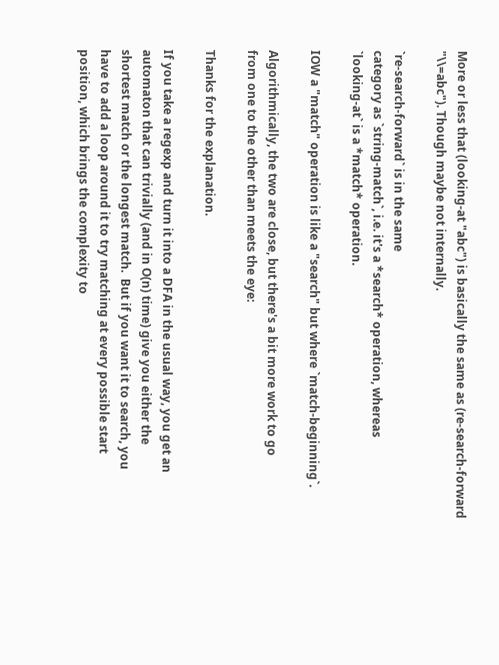More or less that (looking-at "abc") is basically the same as (re-search-forward "\\=abc"). Though maybe not internally.

`re-search-forward` is in the same
category as `string-match`, i.e. it's a *search* operation, whereas
`looking-at` is a *match* operation.

IOW a "match" operation is like a "search" but where `match-beginning`.

Algorithmically, the two are close, but there's a bit more work to go
from one to the other than meets the eye:

Thanks for the explanation.

If you take a regexp and turn it into a DFA in the usual way, you get an
automaton that can trivially (and in O(n) time) give you either the
shortest match or the longest match.  But if you want it to search, you
have to add a loop around it to try matching at every possible start
position, which brings the complexity to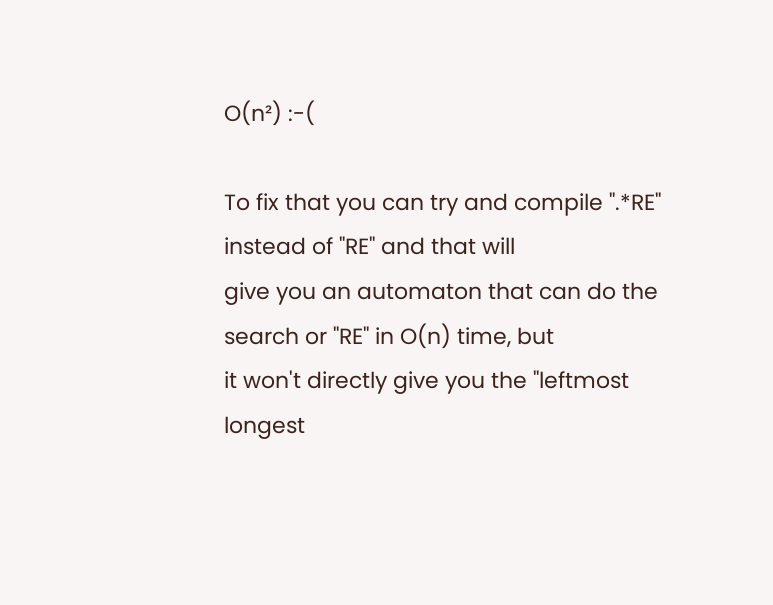O(n²) :-(

To fix that you can try and compile ".*RE" instead of "RE" and that will
give you an automaton that can do the search or "RE" in O(n) time, but
it won't directly give you the "leftmost longest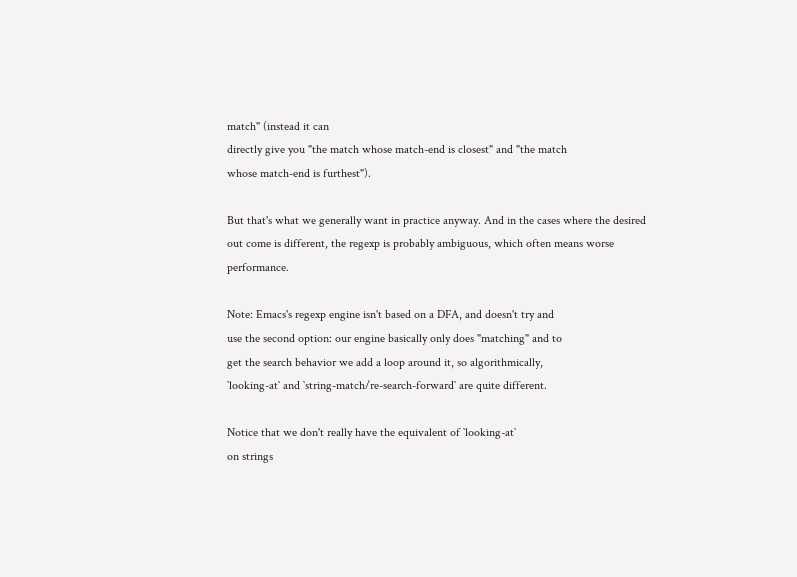match" (instead it can
directly give you "the match whose match-end is closest" and "the match
whose match-end is furthest").

But that's what we generally want in practice anyway. And in the cases where the desired out come is different, the regexp is probably ambiguous, which often means worse performance.

Note: Emacs's regexp engine isn't based on a DFA, and doesn't try and
use the second option: our engine basically only does "matching" and to
get the search behavior we add a loop around it, so algorithmically,
`looking-at` and `string-match/re-search-forward` are quite different.

Notice that we don't really have the equivalent of `looking-at`
on strings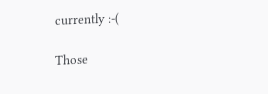currently :-(

Those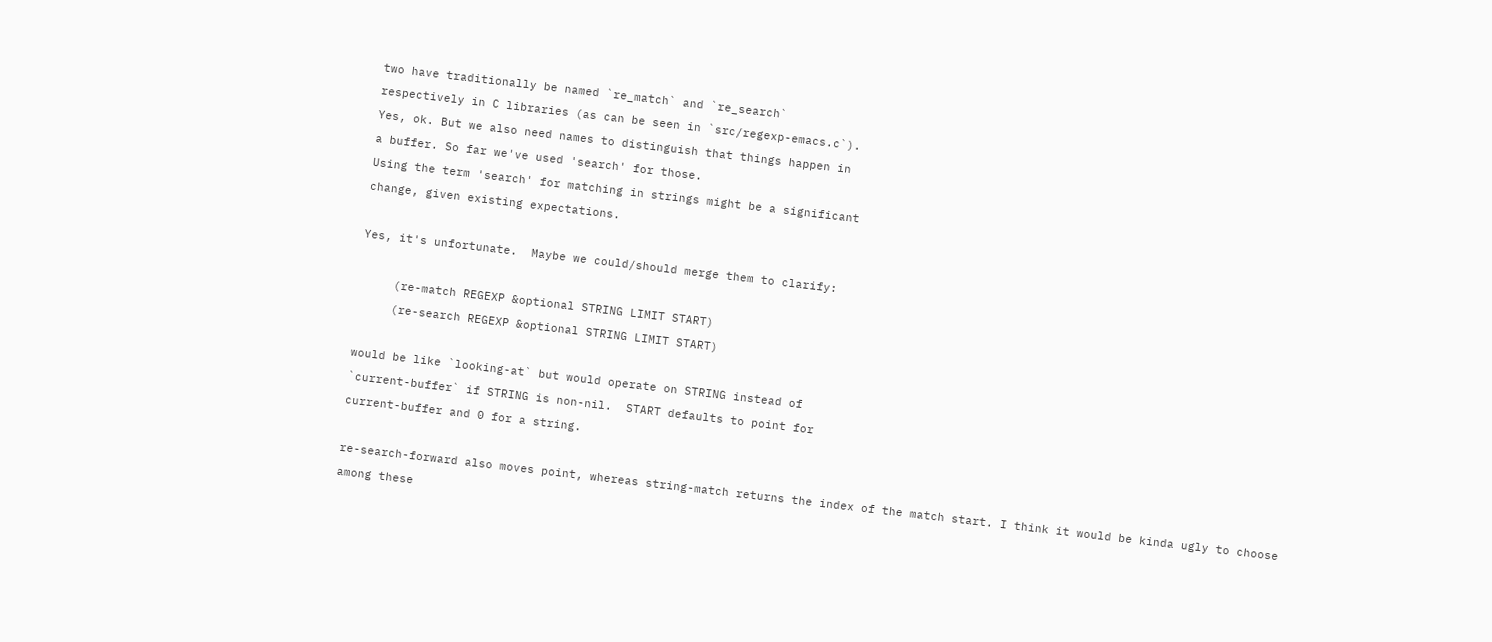two have traditionally be named `re_match` and `re_search`
respectively in C libraries (as can be seen in `src/regexp-emacs.c`).
Yes, ok. But we also need names to distinguish that things happen in
a buffer. So far we've used 'search' for those.
Using the term 'search' for matching in strings might be a significant
change, given existing expectations.

Yes, it's unfortunate.  Maybe we could/should merge them to clarify:

     (re-match REGEXP &optional STRING LIMIT START)
     (re-search REGEXP &optional STRING LIMIT START)

would be like `looking-at` but would operate on STRING instead of
`current-buffer` if STRING is non-nil.  START defaults to point for
current-buffer and 0 for a string.

re-search-forward also moves point, whereas string-match returns the index of the match start. I think it would be kinda ugly to choose among these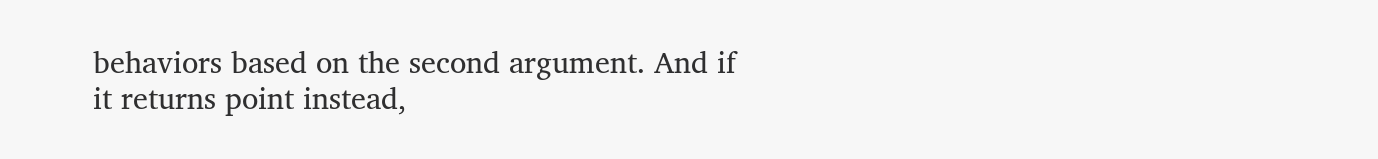behaviors based on the second argument. And if it returns point instead,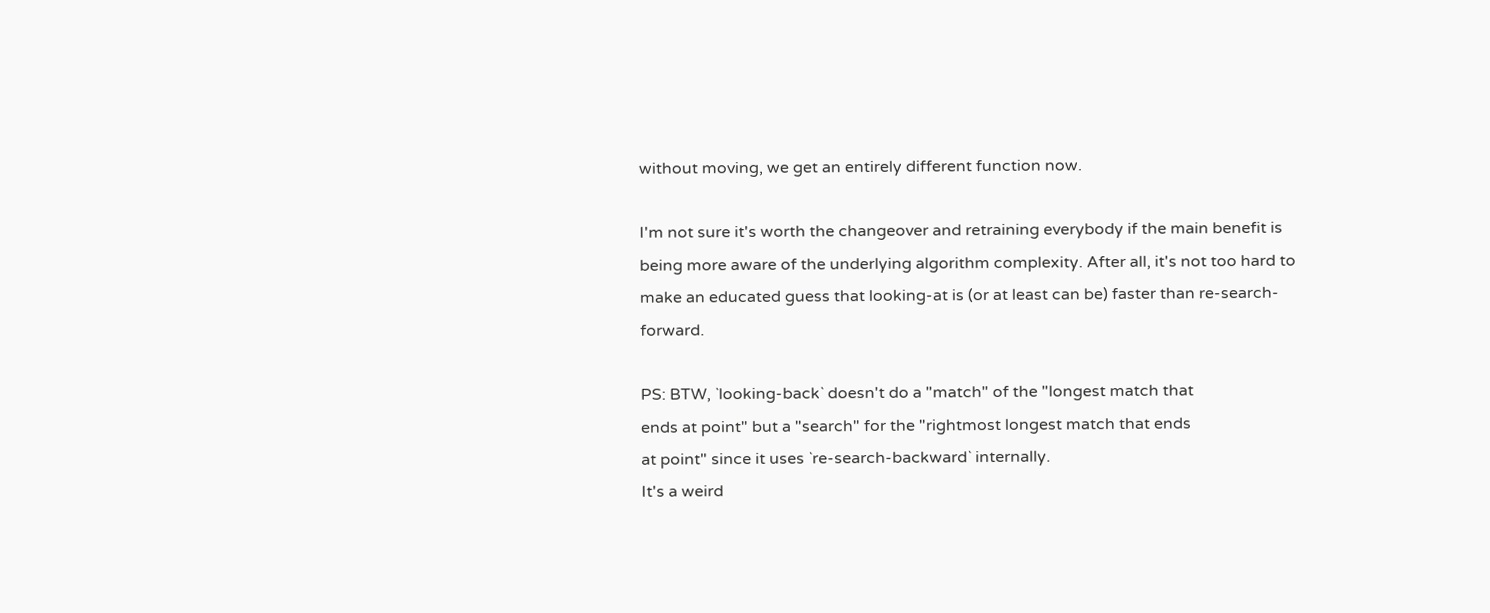without moving, we get an entirely different function now.

I'm not sure it's worth the changeover and retraining everybody if the main benefit is being more aware of the underlying algorithm complexity. After all, it's not too hard to make an educated guess that looking-at is (or at least can be) faster than re-search-forward.

PS: BTW, `looking-back` doesn't do a "match" of the "longest match that
ends at point" but a "search" for the "rightmost longest match that ends
at point" since it uses `re-search-backward` internally.
It's a weird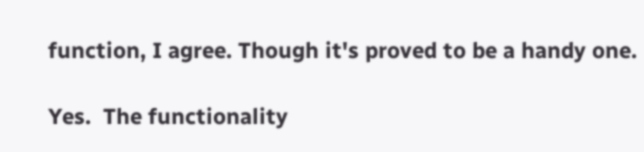function, I agree. Though it's proved to be a handy one.

Yes.  The functionality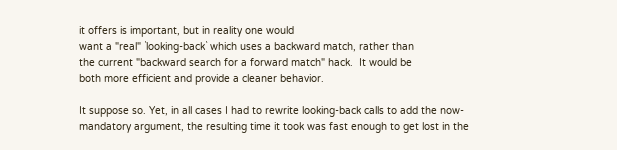it offers is important, but in reality one would
want a "real" `looking-back` which uses a backward match, rather than
the current "backward search for a forward match" hack.  It would be
both more efficient and provide a cleaner behavior.

It suppose so. Yet, in all cases I had to rewrite looking-back calls to add the now-mandatory argument, the resulting time it took was fast enough to get lost in the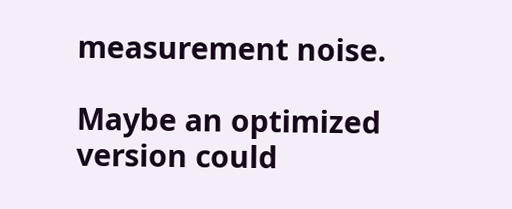measurement noise.

Maybe an optimized version could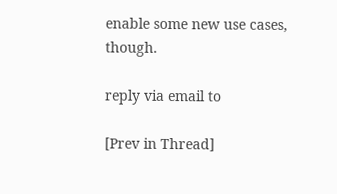enable some new use cases, though.

reply via email to

[Prev in Thread]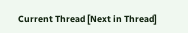Current Thread [Next in Thread]